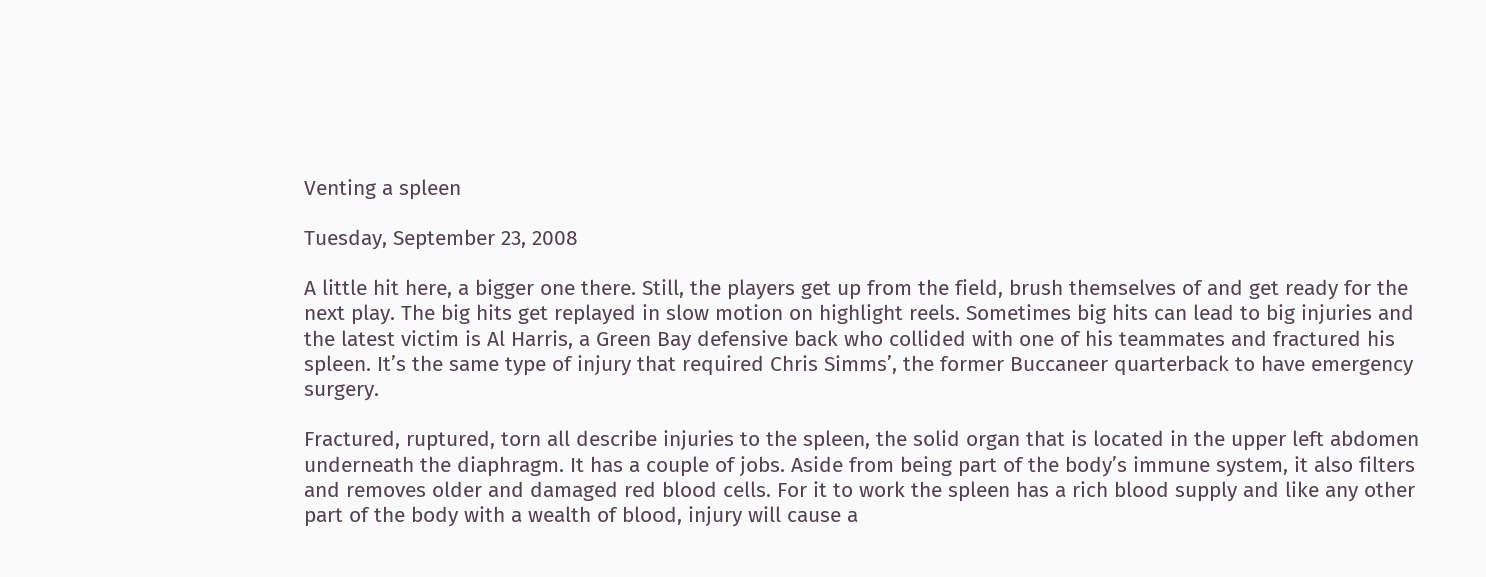Venting a spleen

Tuesday, September 23, 2008

A little hit here, a bigger one there. Still, the players get up from the field, brush themselves of and get ready for the next play. The big hits get replayed in slow motion on highlight reels. Sometimes big hits can lead to big injuries and the latest victim is Al Harris, a Green Bay defensive back who collided with one of his teammates and fractured his spleen. It’s the same type of injury that required Chris Simms’, the former Buccaneer quarterback to have emergency surgery.

Fractured, ruptured, torn all describe injuries to the spleen, the solid organ that is located in the upper left abdomen underneath the diaphragm. It has a couple of jobs. Aside from being part of the body’s immune system, it also filters and removes older and damaged red blood cells. For it to work the spleen has a rich blood supply and like any other part of the body with a wealth of blood, injury will cause a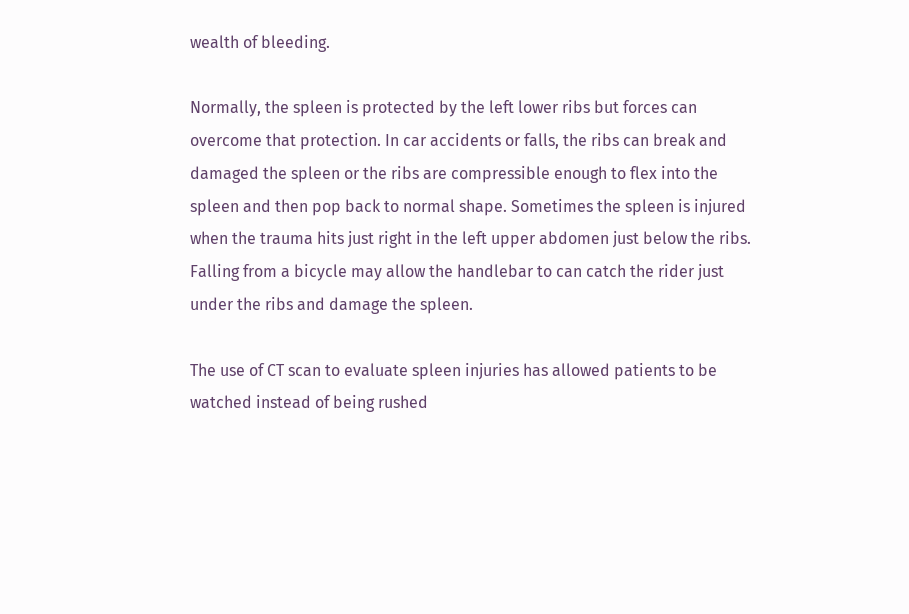wealth of bleeding.

Normally, the spleen is protected by the left lower ribs but forces can overcome that protection. In car accidents or falls, the ribs can break and damaged the spleen or the ribs are compressible enough to flex into the spleen and then pop back to normal shape. Sometimes the spleen is injured when the trauma hits just right in the left upper abdomen just below the ribs. Falling from a bicycle may allow the handlebar to can catch the rider just under the ribs and damage the spleen.

The use of CT scan to evaluate spleen injuries has allowed patients to be watched instead of being rushed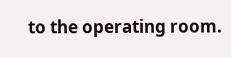to the operating room.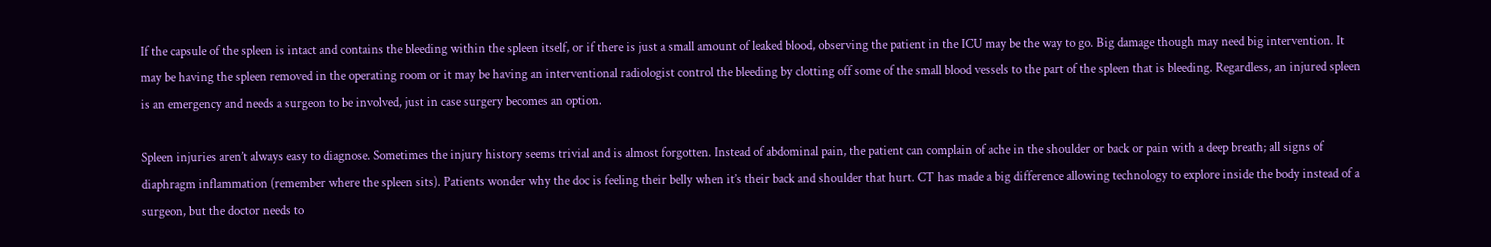If the capsule of the spleen is intact and contains the bleeding within the spleen itself, or if there is just a small amount of leaked blood, observing the patient in the ICU may be the way to go. Big damage though may need big intervention. It may be having the spleen removed in the operating room or it may be having an interventional radiologist control the bleeding by clotting off some of the small blood vessels to the part of the spleen that is bleeding. Regardless, an injured spleen is an emergency and needs a surgeon to be involved, just in case surgery becomes an option.

Spleen injuries aren’t always easy to diagnose. Sometimes the injury history seems trivial and is almost forgotten. Instead of abdominal pain, the patient can complain of ache in the shoulder or back or pain with a deep breath; all signs of diaphragm inflammation (remember where the spleen sits). Patients wonder why the doc is feeling their belly when it’s their back and shoulder that hurt. CT has made a big difference allowing technology to explore inside the body instead of a surgeon, but the doctor needs to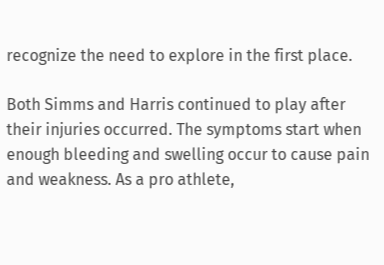recognize the need to explore in the first place.

Both Simms and Harris continued to play after their injuries occurred. The symptoms start when enough bleeding and swelling occur to cause pain and weakness. As a pro athlete,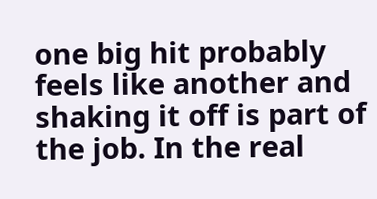one big hit probably feels like another and shaking it off is part of the job. In the real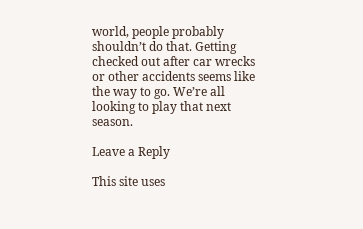world, people probably shouldn’t do that. Getting checked out after car wrecks or other accidents seems like the way to go. We’re all looking to play that next season.

Leave a Reply

This site uses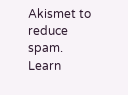Akismet to reduce spam. Learn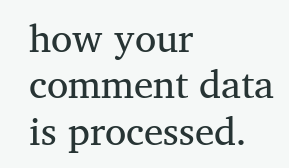how your comment data is processed.